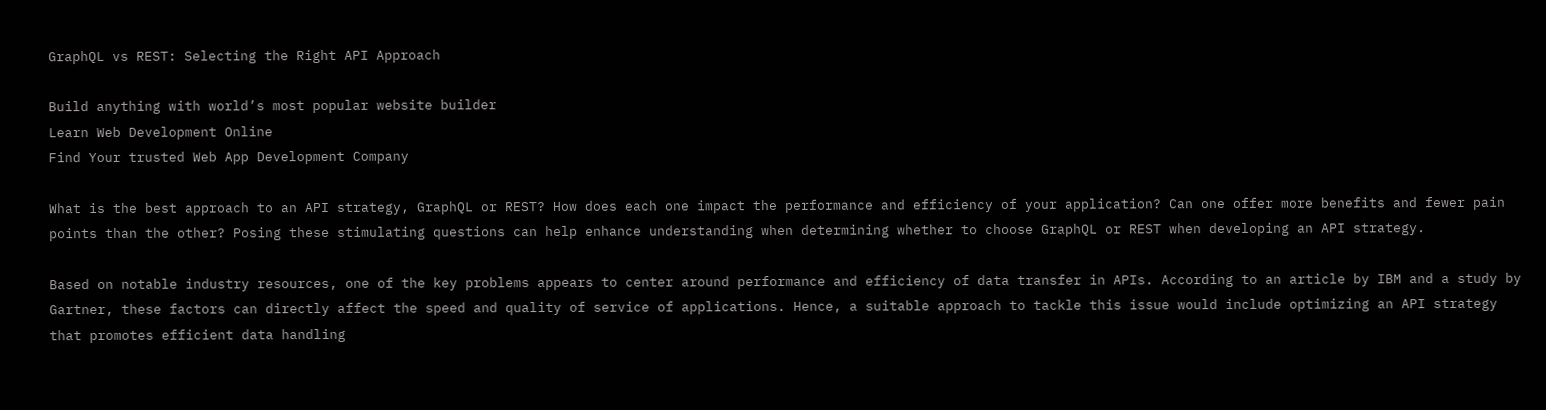GraphQL vs REST: Selecting the Right API Approach

Build anything with world’s most popular website builder
Learn Web Development Online
Find Your trusted Web App Development Company

What is the best approach to an API strategy, GraphQL or REST? How does each one impact the performance and efficiency of your application? Can one offer more benefits and fewer pain points than the other? Posing these stimulating questions can help enhance understanding when determining whether to choose GraphQL or REST when developing an API strategy.

Based on notable industry resources, one of the key problems appears to center around performance and efficiency of data transfer in APIs. According to an article by IBM and a study by Gartner, these factors can directly affect the speed and quality of service of applications. Hence, a suitable approach to tackle this issue would include optimizing an API strategy that promotes efficient data handling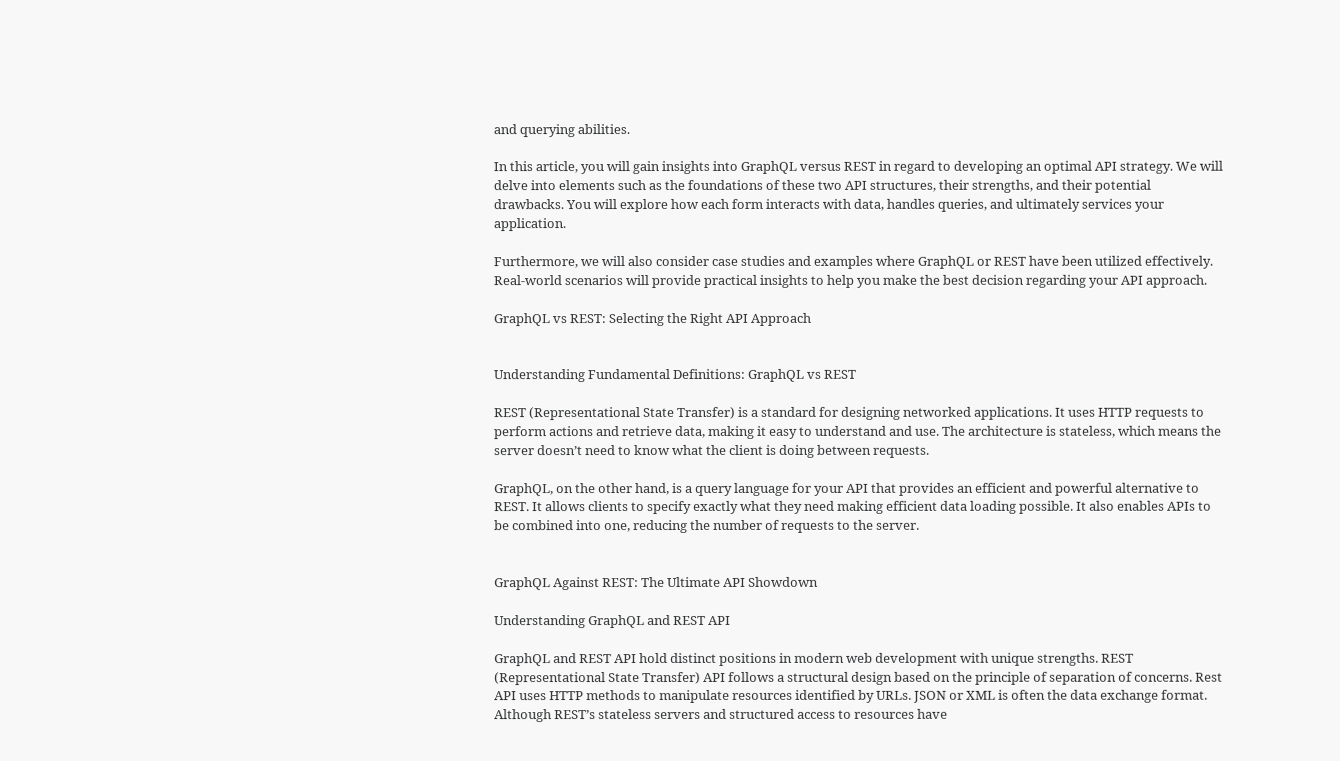and querying abilities.

In this article, you will gain insights into GraphQL versus REST in regard to developing an optimal API strategy. We will delve into elements such as the foundations of these two API structures, their strengths, and their potential drawbacks. You will explore how each form interacts with data, handles queries, and ultimately services your application.

Furthermore, we will also consider case studies and examples where GraphQL or REST have been utilized effectively. Real-world scenarios will provide practical insights to help you make the best decision regarding your API approach.

GraphQL vs REST: Selecting the Right API Approach


Understanding Fundamental Definitions: GraphQL vs REST

REST (Representational State Transfer) is a standard for designing networked applications. It uses HTTP requests to perform actions and retrieve data, making it easy to understand and use. The architecture is stateless, which means the server doesn’t need to know what the client is doing between requests.

GraphQL, on the other hand, is a query language for your API that provides an efficient and powerful alternative to REST. It allows clients to specify exactly what they need making efficient data loading possible. It also enables APIs to be combined into one, reducing the number of requests to the server.


GraphQL Against REST: The Ultimate API Showdown

Understanding GraphQL and REST API

GraphQL and REST API hold distinct positions in modern web development with unique strengths. REST (Representational State Transfer) API follows a structural design based on the principle of separation of concerns. Rest API uses HTTP methods to manipulate resources identified by URLs. JSON or XML is often the data exchange format. Although REST’s stateless servers and structured access to resources have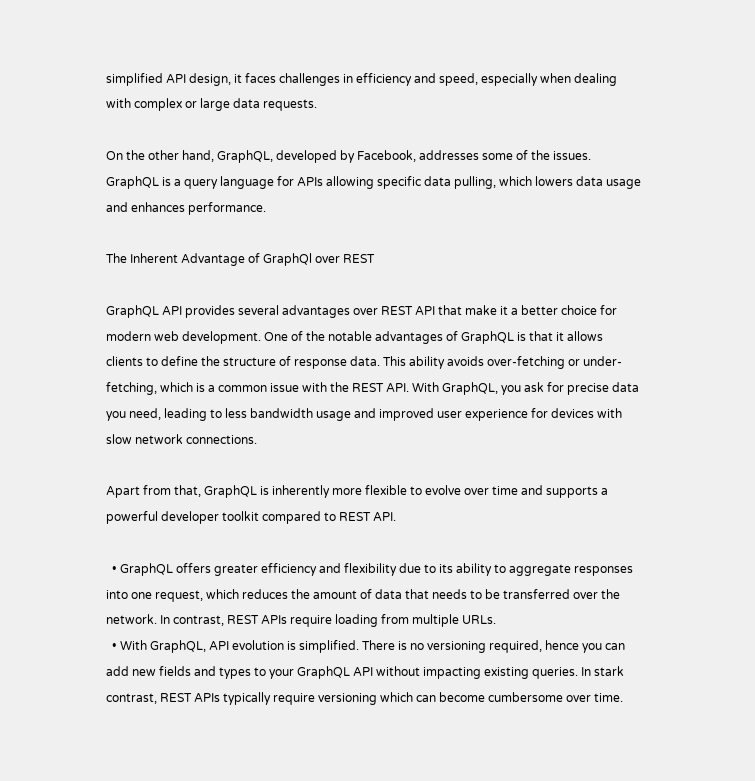simplified API design, it faces challenges in efficiency and speed, especially when dealing with complex or large data requests.

On the other hand, GraphQL, developed by Facebook, addresses some of the issues. GraphQL is a query language for APIs allowing specific data pulling, which lowers data usage and enhances performance.

The Inherent Advantage of GraphQl over REST

GraphQL API provides several advantages over REST API that make it a better choice for modern web development. One of the notable advantages of GraphQL is that it allows clients to define the structure of response data. This ability avoids over-fetching or under-fetching, which is a common issue with the REST API. With GraphQL, you ask for precise data you need, leading to less bandwidth usage and improved user experience for devices with slow network connections.

Apart from that, GraphQL is inherently more flexible to evolve over time and supports a powerful developer toolkit compared to REST API.

  • GraphQL offers greater efficiency and flexibility due to its ability to aggregate responses into one request, which reduces the amount of data that needs to be transferred over the network. In contrast, REST APIs require loading from multiple URLs.
  • With GraphQL, API evolution is simplified. There is no versioning required, hence you can add new fields and types to your GraphQL API without impacting existing queries. In stark contrast, REST APIs typically require versioning which can become cumbersome over time.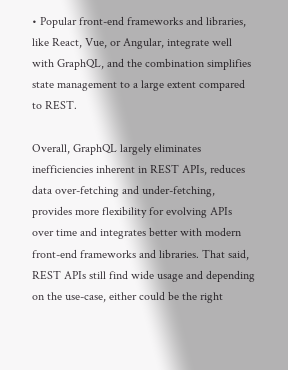• Popular front-end frameworks and libraries, like React, Vue, or Angular, integrate well with GraphQL, and the combination simplifies state management to a large extent compared to REST.

Overall, GraphQL largely eliminates inefficiencies inherent in REST APIs, reduces data over-fetching and under-fetching, provides more flexibility for evolving APIs over time and integrates better with modern front-end frameworks and libraries. That said, REST APIs still find wide usage and depending on the use-case, either could be the right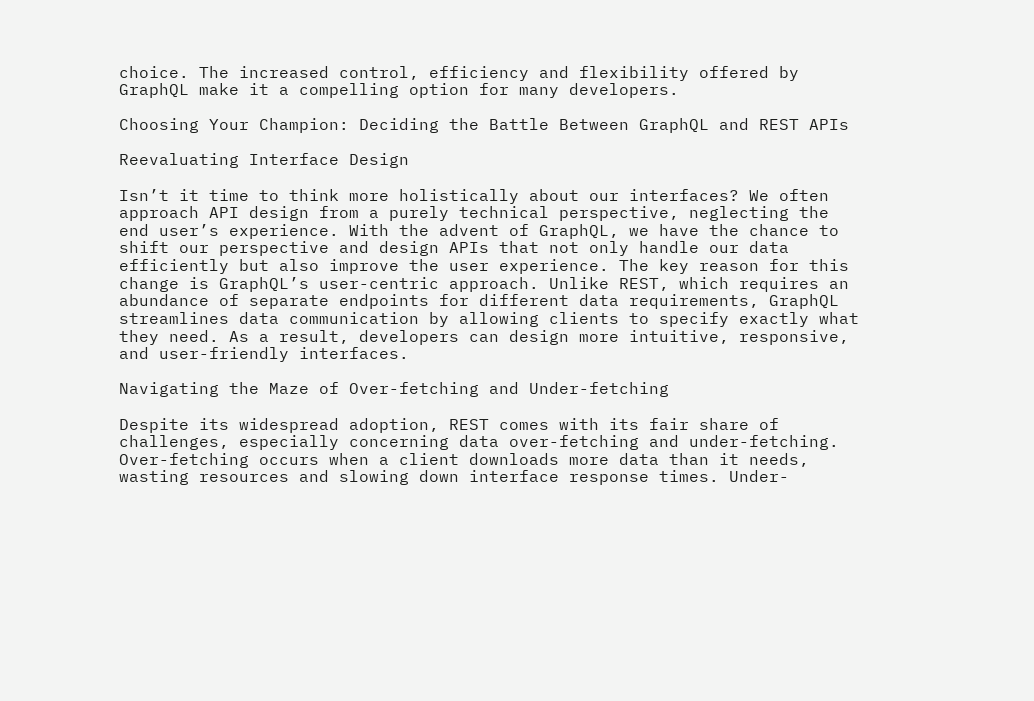choice. The increased control, efficiency and flexibility offered by GraphQL make it a compelling option for many developers.

Choosing Your Champion: Deciding the Battle Between GraphQL and REST APIs

Reevaluating Interface Design

Isn’t it time to think more holistically about our interfaces? We often approach API design from a purely technical perspective, neglecting the end user’s experience. With the advent of GraphQL, we have the chance to shift our perspective and design APIs that not only handle our data efficiently but also improve the user experience. The key reason for this change is GraphQL’s user-centric approach. Unlike REST, which requires an abundance of separate endpoints for different data requirements, GraphQL streamlines data communication by allowing clients to specify exactly what they need. As a result, developers can design more intuitive, responsive, and user-friendly interfaces.

Navigating the Maze of Over-fetching and Under-fetching

Despite its widespread adoption, REST comes with its fair share of challenges, especially concerning data over-fetching and under-fetching. Over-fetching occurs when a client downloads more data than it needs, wasting resources and slowing down interface response times. Under-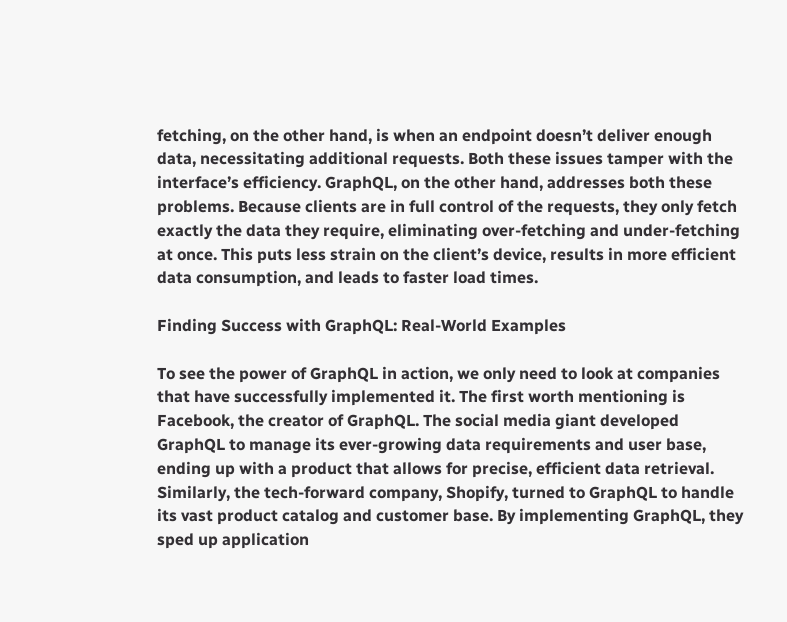fetching, on the other hand, is when an endpoint doesn’t deliver enough data, necessitating additional requests. Both these issues tamper with the interface’s efficiency. GraphQL, on the other hand, addresses both these problems. Because clients are in full control of the requests, they only fetch exactly the data they require, eliminating over-fetching and under-fetching at once. This puts less strain on the client’s device, results in more efficient data consumption, and leads to faster load times.

Finding Success with GraphQL: Real-World Examples

To see the power of GraphQL in action, we only need to look at companies that have successfully implemented it. The first worth mentioning is Facebook, the creator of GraphQL. The social media giant developed GraphQL to manage its ever-growing data requirements and user base, ending up with a product that allows for precise, efficient data retrieval. Similarly, the tech-forward company, Shopify, turned to GraphQL to handle its vast product catalog and customer base. By implementing GraphQL, they sped up application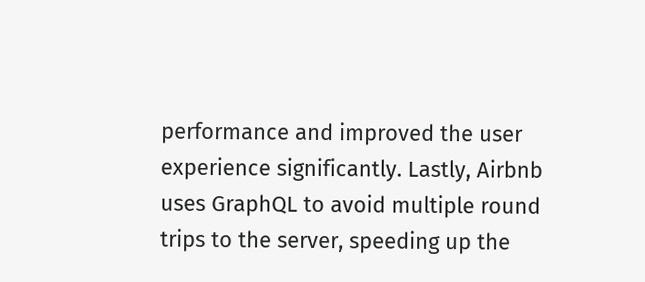performance and improved the user experience significantly. Lastly, Airbnb uses GraphQL to avoid multiple round trips to the server, speeding up the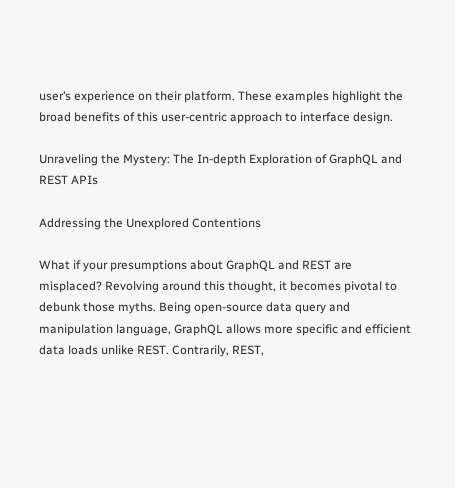user’s experience on their platform. These examples highlight the broad benefits of this user-centric approach to interface design.

Unraveling the Mystery: The In-depth Exploration of GraphQL and REST APIs

Addressing the Unexplored Contentions

What if your presumptions about GraphQL and REST are misplaced? Revolving around this thought, it becomes pivotal to debunk those myths. Being open-source data query and manipulation language, GraphQL allows more specific and efficient data loads unlike REST. Contrarily, REST,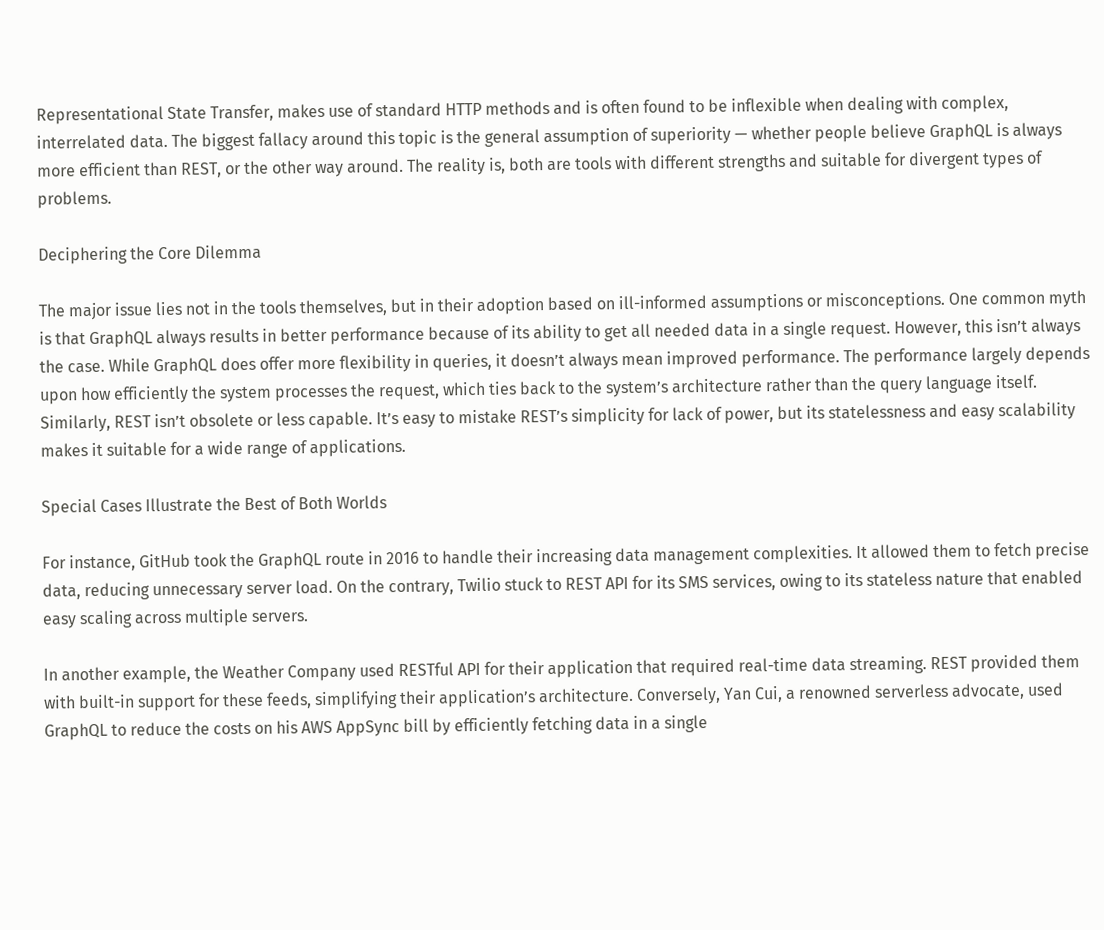Representational State Transfer, makes use of standard HTTP methods and is often found to be inflexible when dealing with complex, interrelated data. The biggest fallacy around this topic is the general assumption of superiority — whether people believe GraphQL is always more efficient than REST, or the other way around. The reality is, both are tools with different strengths and suitable for divergent types of problems.

Deciphering the Core Dilemma

The major issue lies not in the tools themselves, but in their adoption based on ill-informed assumptions or misconceptions. One common myth is that GraphQL always results in better performance because of its ability to get all needed data in a single request. However, this isn’t always the case. While GraphQL does offer more flexibility in queries, it doesn’t always mean improved performance. The performance largely depends upon how efficiently the system processes the request, which ties back to the system’s architecture rather than the query language itself. Similarly, REST isn’t obsolete or less capable. It’s easy to mistake REST’s simplicity for lack of power, but its statelessness and easy scalability makes it suitable for a wide range of applications.

Special Cases Illustrate the Best of Both Worlds

For instance, GitHub took the GraphQL route in 2016 to handle their increasing data management complexities. It allowed them to fetch precise data, reducing unnecessary server load. On the contrary, Twilio stuck to REST API for its SMS services, owing to its stateless nature that enabled easy scaling across multiple servers.

In another example, the Weather Company used RESTful API for their application that required real-time data streaming. REST provided them with built-in support for these feeds, simplifying their application’s architecture. Conversely, Yan Cui, a renowned serverless advocate, used GraphQL to reduce the costs on his AWS AppSync bill by efficiently fetching data in a single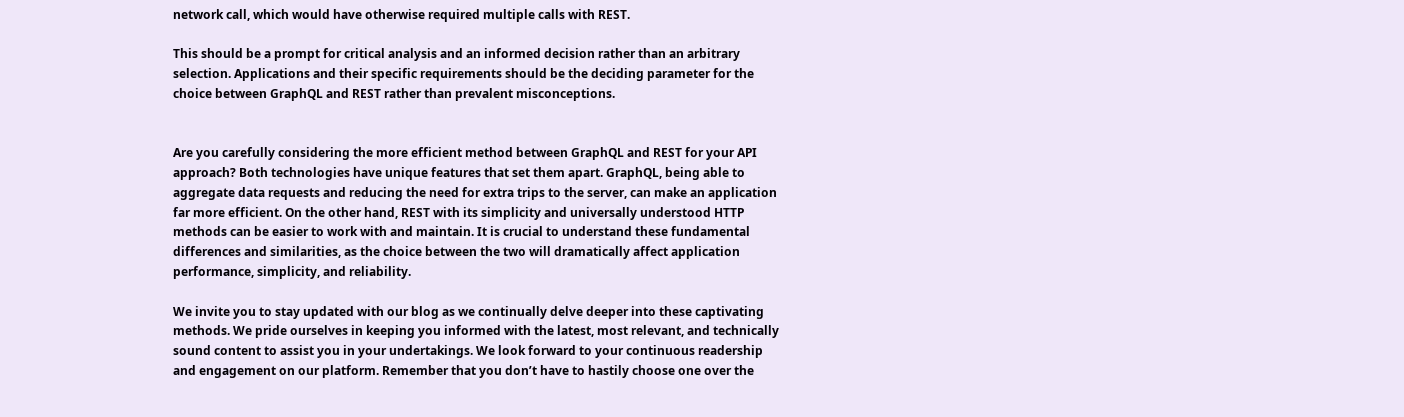network call, which would have otherwise required multiple calls with REST.

This should be a prompt for critical analysis and an informed decision rather than an arbitrary selection. Applications and their specific requirements should be the deciding parameter for the choice between GraphQL and REST rather than prevalent misconceptions.


Are you carefully considering the more efficient method between GraphQL and REST for your API approach? Both technologies have unique features that set them apart. GraphQL, being able to aggregate data requests and reducing the need for extra trips to the server, can make an application far more efficient. On the other hand, REST with its simplicity and universally understood HTTP methods can be easier to work with and maintain. It is crucial to understand these fundamental differences and similarities, as the choice between the two will dramatically affect application performance, simplicity, and reliability.

We invite you to stay updated with our blog as we continually delve deeper into these captivating methods. We pride ourselves in keeping you informed with the latest, most relevant, and technically sound content to assist you in your undertakings. We look forward to your continuous readership and engagement on our platform. Remember that you don’t have to hastily choose one over the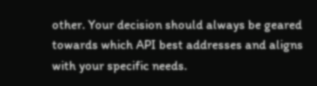other. Your decision should always be geared towards which API best addresses and aligns with your specific needs.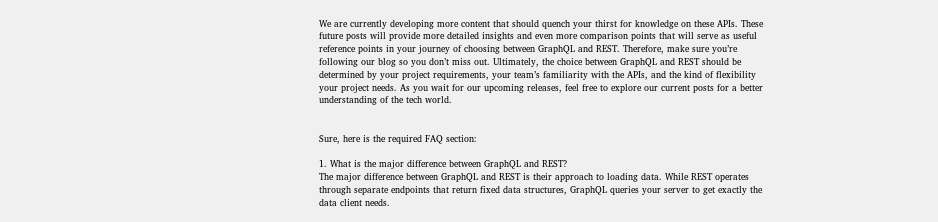We are currently developing more content that should quench your thirst for knowledge on these APIs. These future posts will provide more detailed insights and even more comparison points that will serve as useful reference points in your journey of choosing between GraphQL and REST. Therefore, make sure you’re following our blog so you don’t miss out. Ultimately, the choice between GraphQL and REST should be determined by your project requirements, your team’s familiarity with the APIs, and the kind of flexibility your project needs. As you wait for our upcoming releases, feel free to explore our current posts for a better understanding of the tech world.


Sure, here is the required FAQ section:

1. What is the major difference between GraphQL and REST?
The major difference between GraphQL and REST is their approach to loading data. While REST operates through separate endpoints that return fixed data structures, GraphQL queries your server to get exactly the data client needs.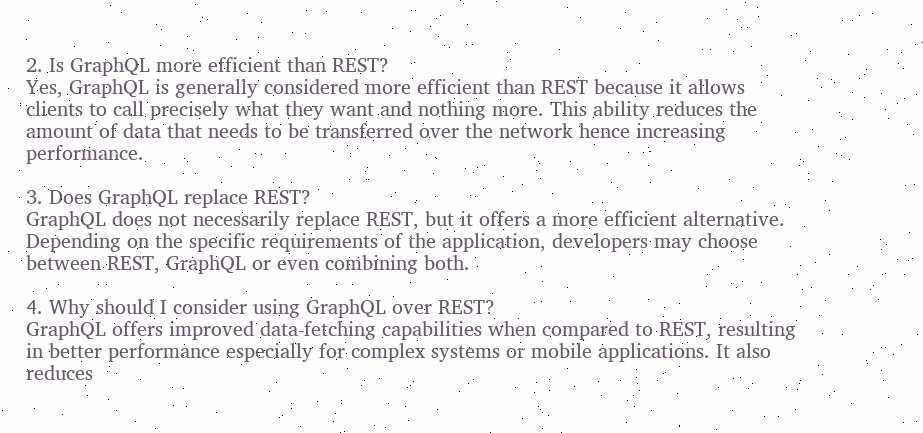2. Is GraphQL more efficient than REST?
Yes, GraphQL is generally considered more efficient than REST because it allows clients to call precisely what they want and nothing more. This ability reduces the amount of data that needs to be transferred over the network hence increasing performance.

3. Does GraphQL replace REST?
GraphQL does not necessarily replace REST, but it offers a more efficient alternative. Depending on the specific requirements of the application, developers may choose between REST, GraphQL or even combining both.

4. Why should I consider using GraphQL over REST?
GraphQL offers improved data-fetching capabilities when compared to REST, resulting in better performance especially for complex systems or mobile applications. It also reduces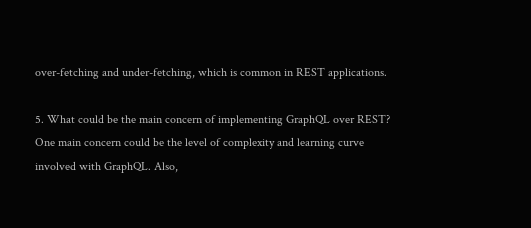over-fetching and under-fetching, which is common in REST applications.

5. What could be the main concern of implementing GraphQL over REST?
One main concern could be the level of complexity and learning curve involved with GraphQL. Also,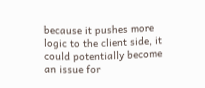because it pushes more logic to the client side, it could potentially become an issue for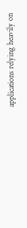applications relying heavily on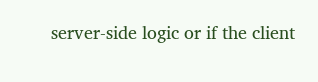server-side logic or if the client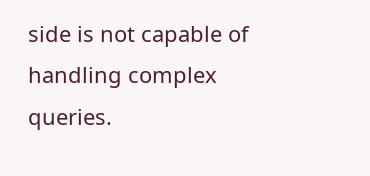side is not capable of handling complex queries.